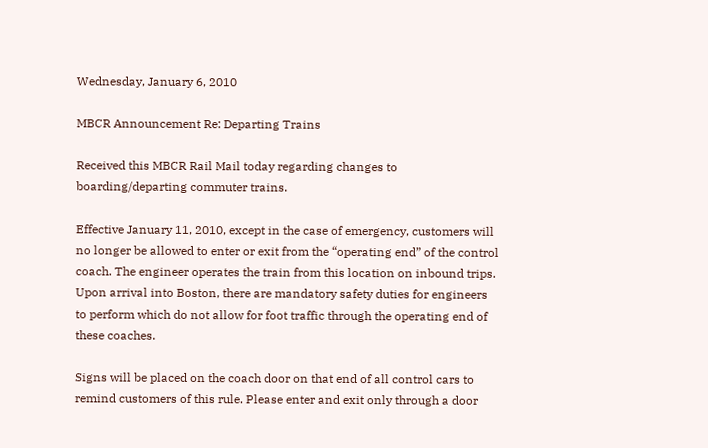Wednesday, January 6, 2010

MBCR Announcement Re: Departing Trains

Received this MBCR Rail Mail today regarding changes to boarding/departing commuter trains.

Effective January 11, 2010, except in the case of emergency, customers will no longer be allowed to enter or exit from the “operating end” of the control coach. The engineer operates the train from this location on inbound trips. Upon arrival into Boston, there are mandatory safety duties for engineers to perform which do not allow for foot traffic through the operating end of these coaches.

Signs will be placed on the coach door on that end of all control cars to remind customers of this rule. Please enter and exit only through a door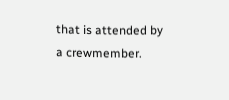that is attended by a crewmember.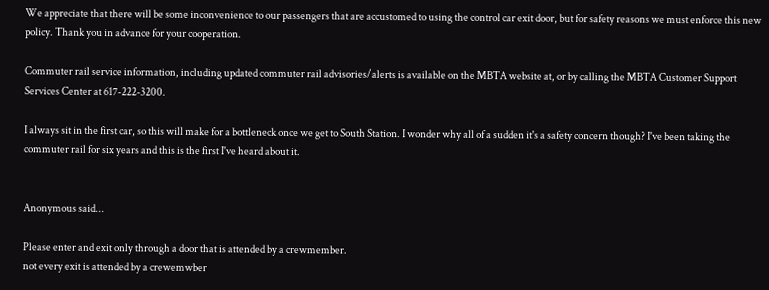We appreciate that there will be some inconvenience to our passengers that are accustomed to using the control car exit door, but for safety reasons we must enforce this new policy. Thank you in advance for your cooperation.

Commuter rail service information, including updated commuter rail advisories/alerts is available on the MBTA website at, or by calling the MBTA Customer Support Services Center at 617-222-3200.

I always sit in the first car, so this will make for a bottleneck once we get to South Station. I wonder why all of a sudden it's a safety concern though? I've been taking the commuter rail for six years and this is the first I've heard about it.


Anonymous said...

Please enter and exit only through a door that is attended by a crewmember.
not every exit is attended by a crewemwber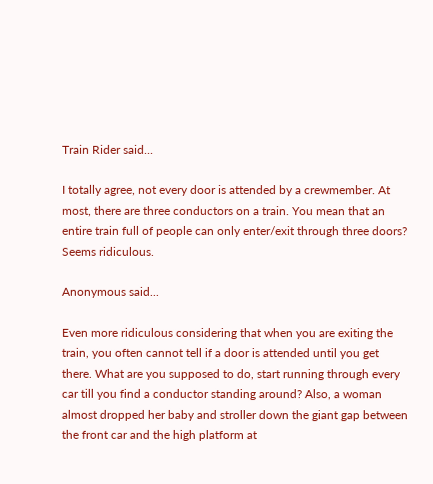Train Rider said...

I totally agree, not every door is attended by a crewmember. At most, there are three conductors on a train. You mean that an entire train full of people can only enter/exit through three doors? Seems ridiculous.

Anonymous said...

Even more ridiculous considering that when you are exiting the train, you often cannot tell if a door is attended until you get there. What are you supposed to do, start running through every car till you find a conductor standing around? Also, a woman almost dropped her baby and stroller down the giant gap between the front car and the high platform at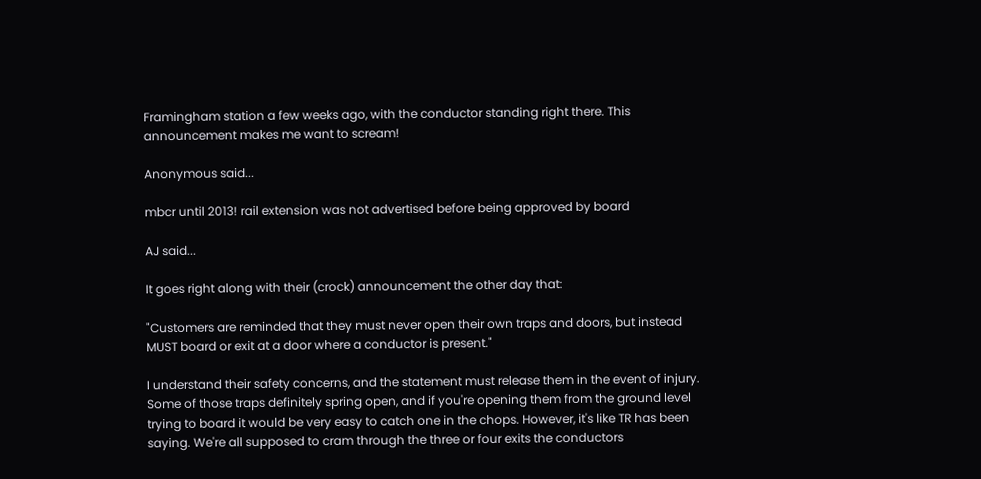Framingham station a few weeks ago, with the conductor standing right there. This announcement makes me want to scream!

Anonymous said...

mbcr until 2013! rail extension was not advertised before being approved by board

AJ said...

It goes right along with their (crock) announcement the other day that:

"Customers are reminded that they must never open their own traps and doors, but instead MUST board or exit at a door where a conductor is present."

I understand their safety concerns, and the statement must release them in the event of injury. Some of those traps definitely spring open, and if you're opening them from the ground level trying to board it would be very easy to catch one in the chops. However, it's like TR has been saying. We're all supposed to cram through the three or four exits the conductors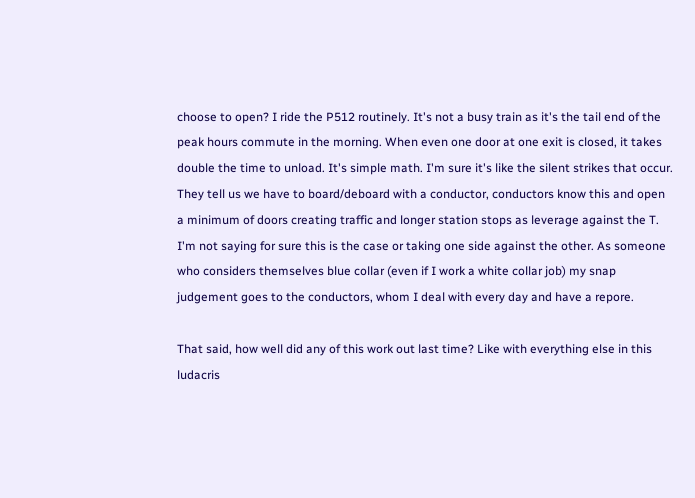choose to open? I ride the P512 routinely. It's not a busy train as it's the tail end of the peak hours commute in the morning. When even one door at one exit is closed, it takes double the time to unload. It's simple math. I'm sure it's like the silent strikes that occur. They tell us we have to board/deboard with a conductor, conductors know this and open a minimum of doors creating traffic and longer station stops as leverage against the T. I'm not saying for sure this is the case or taking one side against the other. As someone who considers themselves blue collar (even if I work a white collar job) my snap judgement goes to the conductors, whom I deal with every day and have a repore.

That said, how well did any of this work out last time? Like with everything else in this ludacris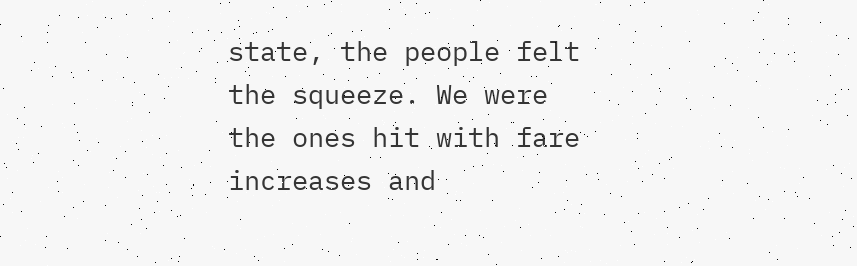state, the people felt the squeeze. We were the ones hit with fare increases and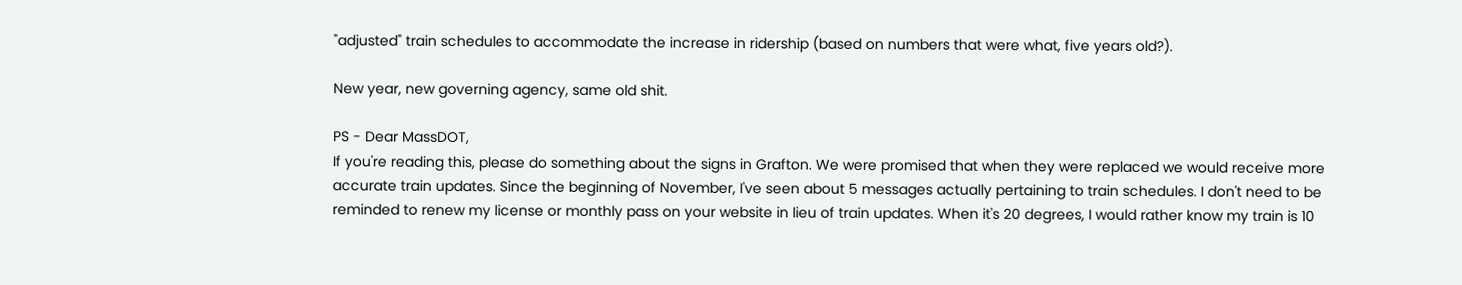"adjusted" train schedules to accommodate the increase in ridership (based on numbers that were what, five years old?).

New year, new governing agency, same old shit.

PS - Dear MassDOT,
If you're reading this, please do something about the signs in Grafton. We were promised that when they were replaced we would receive more accurate train updates. Since the beginning of November, I've seen about 5 messages actually pertaining to train schedules. I don't need to be reminded to renew my license or monthly pass on your website in lieu of train updates. When it's 20 degrees, I would rather know my train is 10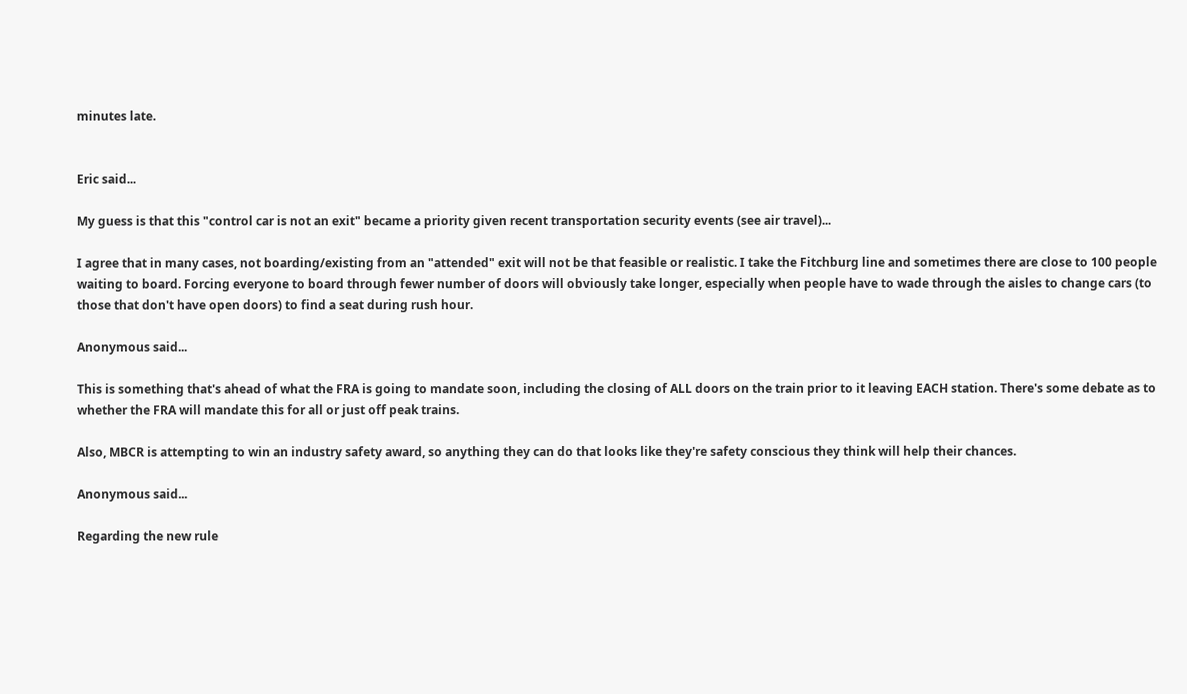minutes late.


Eric said...

My guess is that this "control car is not an exit" became a priority given recent transportation security events (see air travel)...

I agree that in many cases, not boarding/existing from an "attended" exit will not be that feasible or realistic. I take the Fitchburg line and sometimes there are close to 100 people waiting to board. Forcing everyone to board through fewer number of doors will obviously take longer, especially when people have to wade through the aisles to change cars (to those that don't have open doors) to find a seat during rush hour.

Anonymous said...

This is something that's ahead of what the FRA is going to mandate soon, including the closing of ALL doors on the train prior to it leaving EACH station. There's some debate as to whether the FRA will mandate this for all or just off peak trains.

Also, MBCR is attempting to win an industry safety award, so anything they can do that looks like they're safety conscious they think will help their chances.

Anonymous said...

Regarding the new rule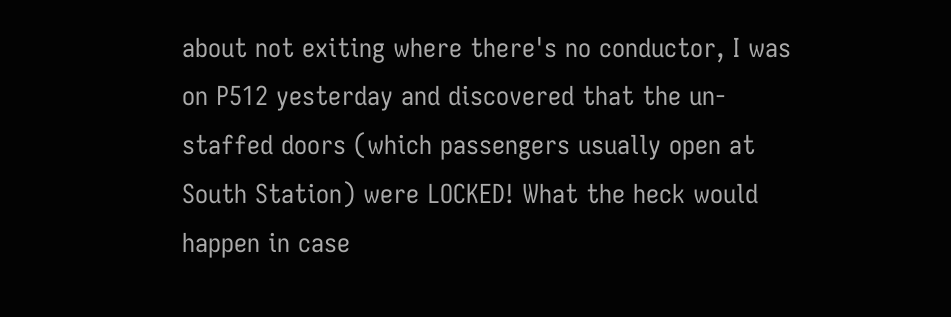about not exiting where there's no conductor, I was on P512 yesterday and discovered that the un-staffed doors (which passengers usually open at South Station) were LOCKED! What the heck would happen in case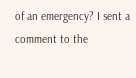of an emergency? I sent a comment to the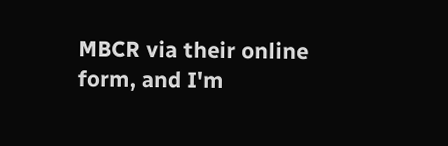MBCR via their online form, and I'm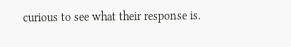curious to see what their response is.